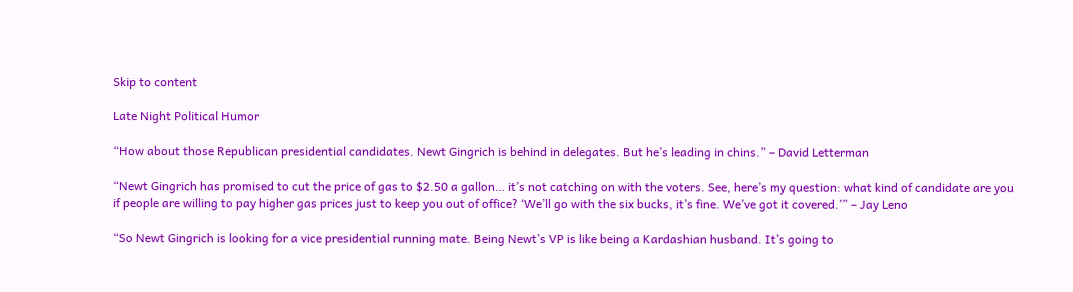Skip to content

Late Night Political Humor

“How about those Republican presidential candidates. Newt Gingrich is behind in delegates. But he’s leading in chins.” – David Letterman

“Newt Gingrich has promised to cut the price of gas to $2.50 a gallon… it’s not catching on with the voters. See, here’s my question: what kind of candidate are you if people are willing to pay higher gas prices just to keep you out of office? ‘We’ll go with the six bucks, it’s fine. We’ve got it covered.’” – Jay Leno

“So Newt Gingrich is looking for a vice presidential running mate. Being Newt’s VP is like being a Kardashian husband. It’s going to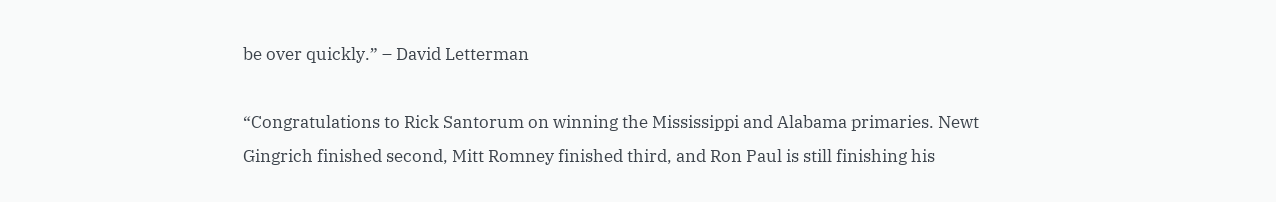be over quickly.” – David Letterman

“Congratulations to Rick Santorum on winning the Mississippi and Alabama primaries. Newt Gingrich finished second, Mitt Romney finished third, and Ron Paul is still finishing his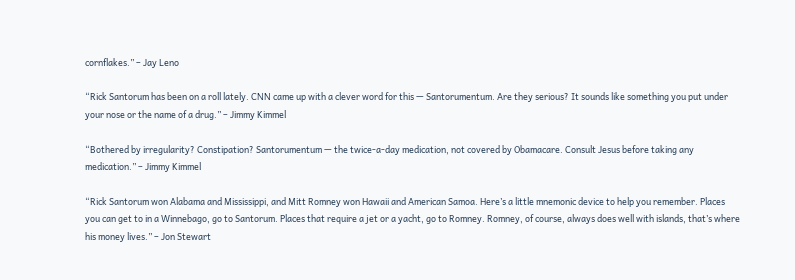cornflakes.” – Jay Leno

“Rick Santorum has been on a roll lately. CNN came up with a clever word for this — Santorumentum. Are they serious? It sounds like something you put under your nose or the name of a drug.” – Jimmy Kimmel

“Bothered by irregularity? Constipation? Santorumentum — the twice-a-day medication, not covered by Obamacare. Consult Jesus before taking any medication.” – Jimmy Kimmel

“Rick Santorum won Alabama and Mississippi, and Mitt Romney won Hawaii and American Samoa. Here’s a little mnemonic device to help you remember. Places you can get to in a Winnebago, go to Santorum. Places that require a jet or a yacht, go to Romney. Romney, of course, always does well with islands, that’s where his money lives.” – Jon Stewart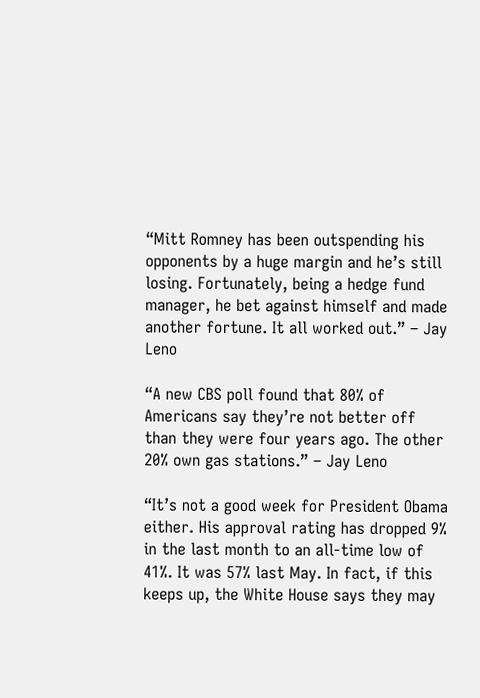“Mitt Romney has been outspending his opponents by a huge margin and he’s still losing. Fortunately, being a hedge fund manager, he bet against himself and made another fortune. It all worked out.” – Jay Leno

“A new CBS poll found that 80% of Americans say they’re not better off than they were four years ago. The other 20% own gas stations.” – Jay Leno

“It’s not a good week for President Obama either. His approval rating has dropped 9% in the last month to an all-time low of 41%. It was 57% last May. In fact, if this keeps up, the White House says they may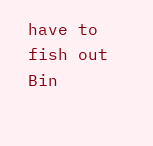have to fish out Bin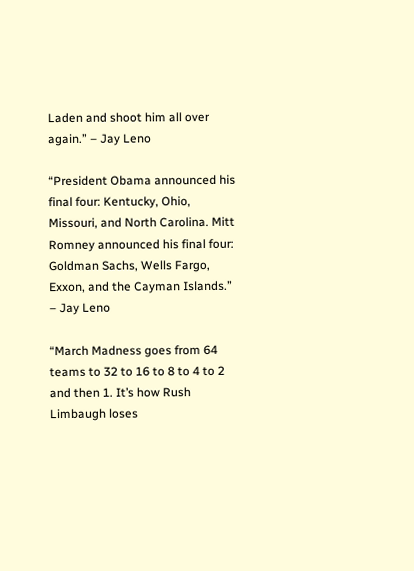Laden and shoot him all over again.” – Jay Leno

“President Obama announced his final four: Kentucky, Ohio, Missouri, and North Carolina. Mitt Romney announced his final four: Goldman Sachs, Wells Fargo, Exxon, and the Cayman Islands.” – Jay Leno

“March Madness goes from 64 teams to 32 to 16 to 8 to 4 to 2 and then 1. It’s how Rush Limbaugh loses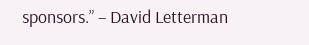sponsors.” – David Letterman